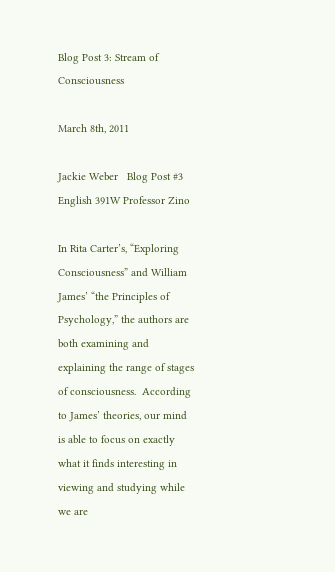Blog Post 3: Stream of Consciousness

March 8th, 2011

Jackie Weber   Blog Post #3   English 391W Professor Zino

In Rita Carter’s, “Exploring Consciousness” and William James’ “the Principles of Psychology,” the authors are both examining and explaining the range of stages of consciousness.  According to James’ theories, our mind is able to focus on exactly what it finds interesting in viewing and studying while we are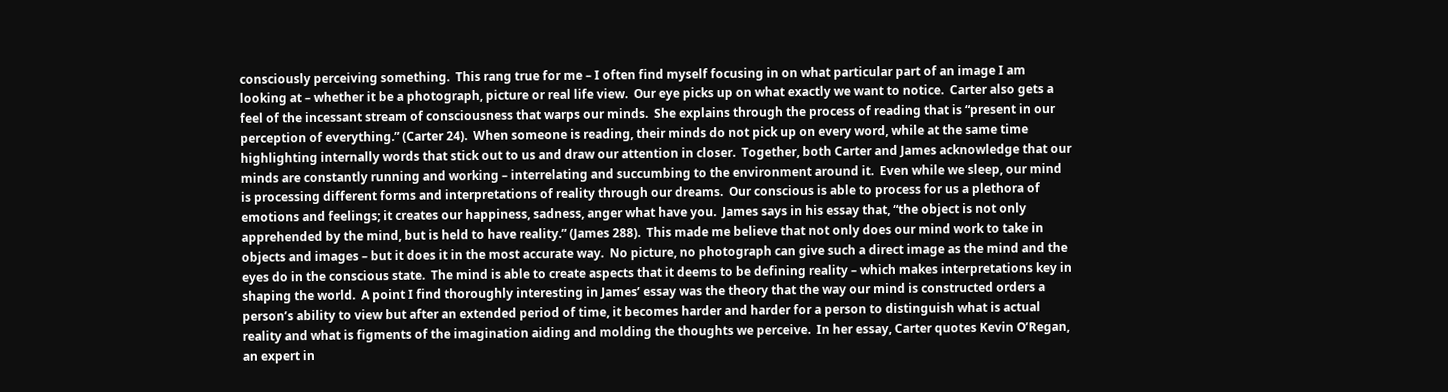consciously perceiving something.  This rang true for me – I often find myself focusing in on what particular part of an image I am looking at – whether it be a photograph, picture or real life view.  Our eye picks up on what exactly we want to notice.  Carter also gets a feel of the incessant stream of consciousness that warps our minds.  She explains through the process of reading that is “present in our perception of everything.” (Carter 24).  When someone is reading, their minds do not pick up on every word, while at the same time highlighting internally words that stick out to us and draw our attention in closer.  Together, both Carter and James acknowledge that our minds are constantly running and working – interrelating and succumbing to the environment around it.  Even while we sleep, our mind is processing different forms and interpretations of reality through our dreams.  Our conscious is able to process for us a plethora of emotions and feelings; it creates our happiness, sadness, anger what have you.  James says in his essay that, “the object is not only apprehended by the mind, but is held to have reality.” (James 288).  This made me believe that not only does our mind work to take in objects and images – but it does it in the most accurate way.  No picture, no photograph can give such a direct image as the mind and the eyes do in the conscious state.  The mind is able to create aspects that it deems to be defining reality – which makes interpretations key in shaping the world.  A point I find thoroughly interesting in James’ essay was the theory that the way our mind is constructed orders a person’s ability to view but after an extended period of time, it becomes harder and harder for a person to distinguish what is actual reality and what is figments of the imagination aiding and molding the thoughts we perceive.  In her essay, Carter quotes Kevin O’Regan, an expert in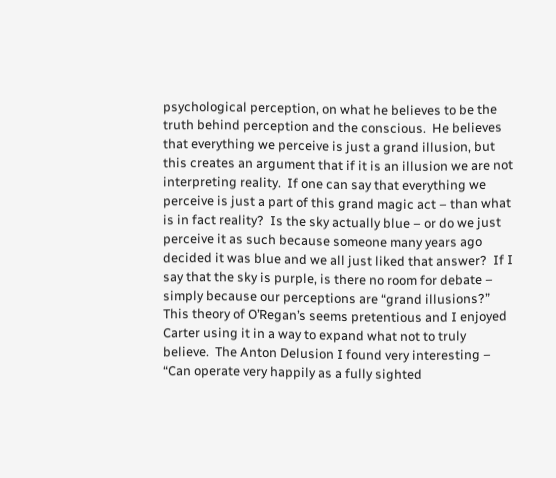psychological perception, on what he believes to be the truth behind perception and the conscious.  He believes that everything we perceive is just a grand illusion, but this creates an argument that if it is an illusion we are not interpreting reality.  If one can say that everything we perceive is just a part of this grand magic act – than what is in fact reality?  Is the sky actually blue – or do we just perceive it as such because someone many years ago decided it was blue and we all just liked that answer?  If I say that the sky is purple, is there no room for debate – simply because our perceptions are “grand illusions?”  This theory of O’Regan’s seems pretentious and I enjoyed Carter using it in a way to expand what not to truly believe.  The Anton Delusion I found very interesting – “Can operate very happily as a fully sighted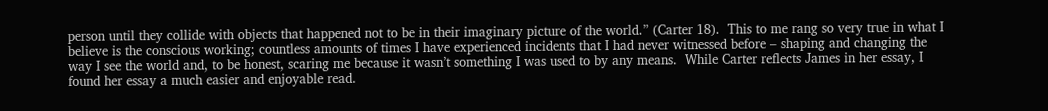person until they collide with objects that happened not to be in their imaginary picture of the world.” (Carter 18).  This to me rang so very true in what I believe is the conscious working; countless amounts of times I have experienced incidents that I had never witnessed before – shaping and changing the way I see the world and, to be honest, scaring me because it wasn’t something I was used to by any means.  While Carter reflects James in her essay, I found her essay a much easier and enjoyable read.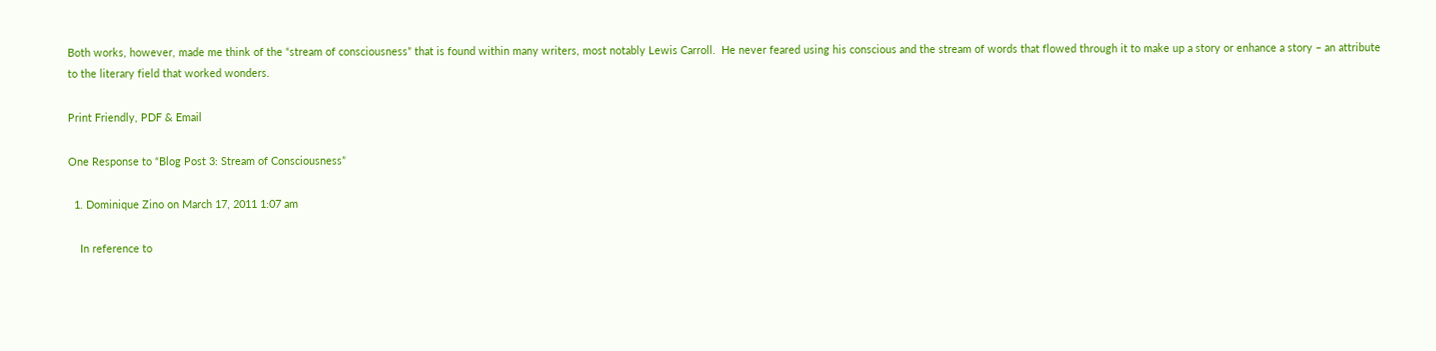Both works, however, made me think of the “stream of consciousness” that is found within many writers, most notably Lewis Carroll.  He never feared using his conscious and the stream of words that flowed through it to make up a story or enhance a story – an attribute to the literary field that worked wonders.

Print Friendly, PDF & Email

One Response to “Blog Post 3: Stream of Consciousness”

  1. Dominique Zino on March 17, 2011 1:07 am

    In reference to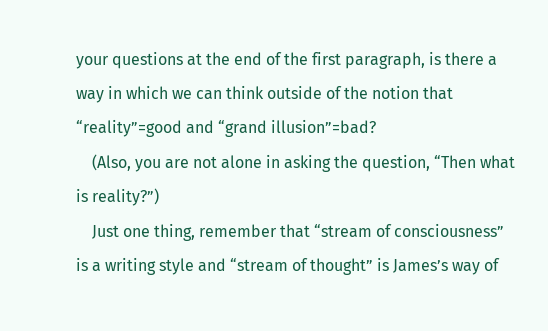your questions at the end of the first paragraph, is there a way in which we can think outside of the notion that “reality”=good and “grand illusion”=bad?
    (Also, you are not alone in asking the question, “Then what is reality?”)
    Just one thing, remember that “stream of consciousness” is a writing style and “stream of thought” is James’s way of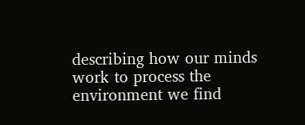describing how our minds work to process the environment we find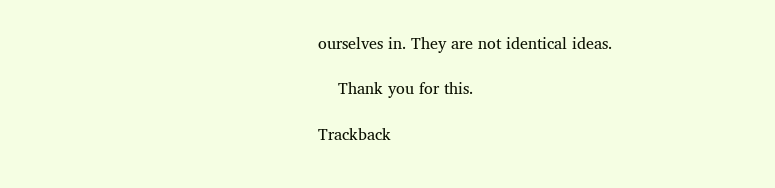ourselves in. They are not identical ideas.

    Thank you for this.

Trackback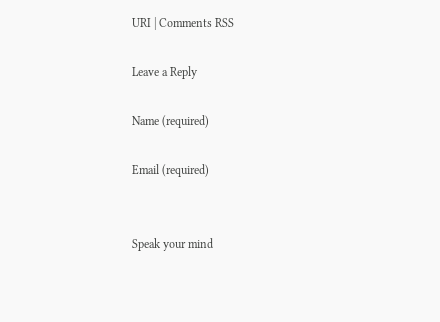URI | Comments RSS

Leave a Reply

Name (required)

Email (required)


Speak your mind